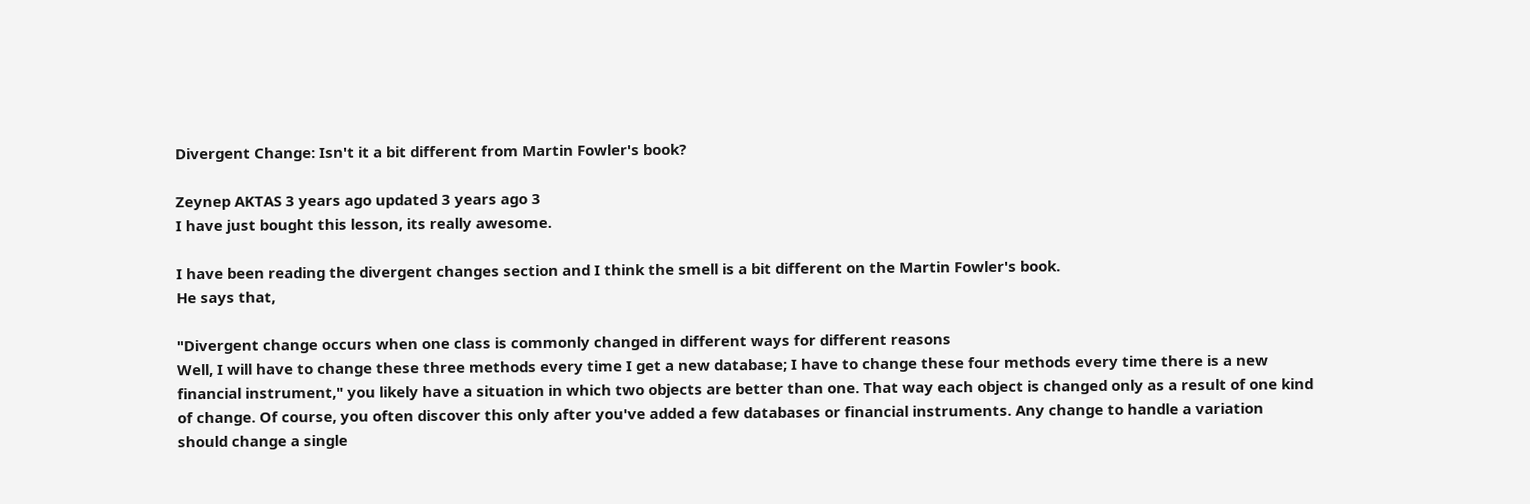Divergent Change: Isn't it a bit different from Martin Fowler's book?

Zeynep AKTAS 3 years ago updated 3 years ago 3
I have just bought this lesson, its really awesome.

I have been reading the divergent changes section and I think the smell is a bit different on the Martin Fowler's book.
He says that,

"Divergent change occurs when one class is commonly changed in different ways for different reasons
Well, I will have to change these three methods every time I get a new database; I have to change these four methods every time there is a new financial instrument," you likely have a situation in which two objects are better than one. That way each object is changed only as a result of one kind of change. Of course, you often discover this only after you've added a few databases or financial instruments. Any change to handle a variation should change a single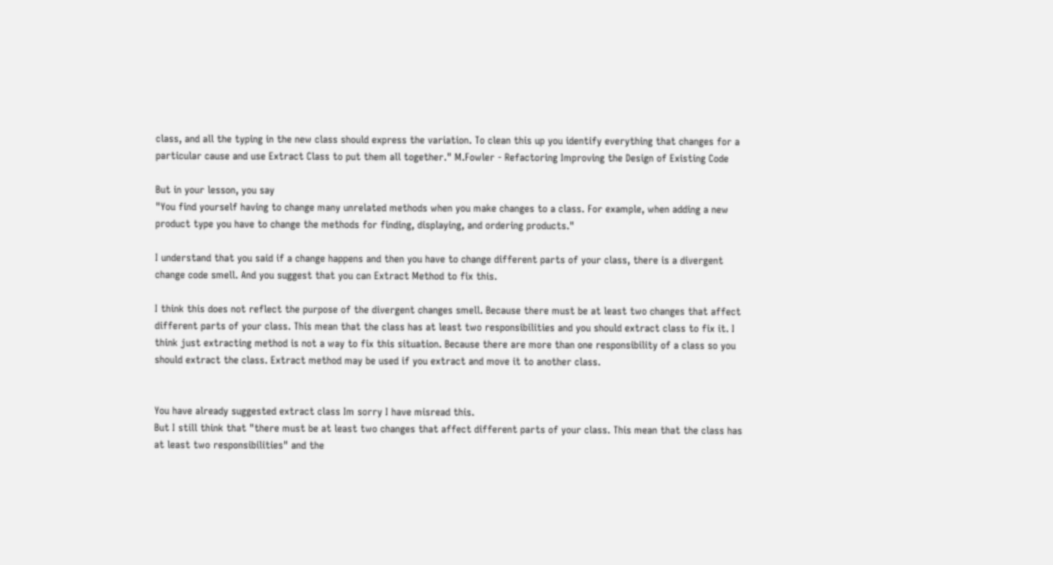class, and all the typing in the new class should express the variation. To clean this up you identify everything that changes for a particular cause and use Extract Class to put them all together." M.Fowler - Refactoring Improving the Design of Existing Code

But in your lesson, you say
"You find yourself having to change many unrelated methods when you make changes to a class. For example, when adding a new product type you have to change the methods for finding, displaying, and ordering products."

I understand that you said if a change happens and then you have to change different parts of your class, there is a divergent change code smell. And you suggest that you can Extract Method to fix this.

I think this does not reflect the purpose of the divergent changes smell. Because there must be at least two changes that affect different parts of your class. This mean that the class has at least two responsibilities and you should extract class to fix it. I think just extracting method is not a way to fix this situation. Because there are more than one responsibility of a class so you should extract the class. Extract method may be used if you extract and move it to another class.


You have already suggested extract class Im sorry I have misread this.
But I still think that "there must be at least two changes that affect different parts of your class. This mean that the class has at least two responsibilities" and the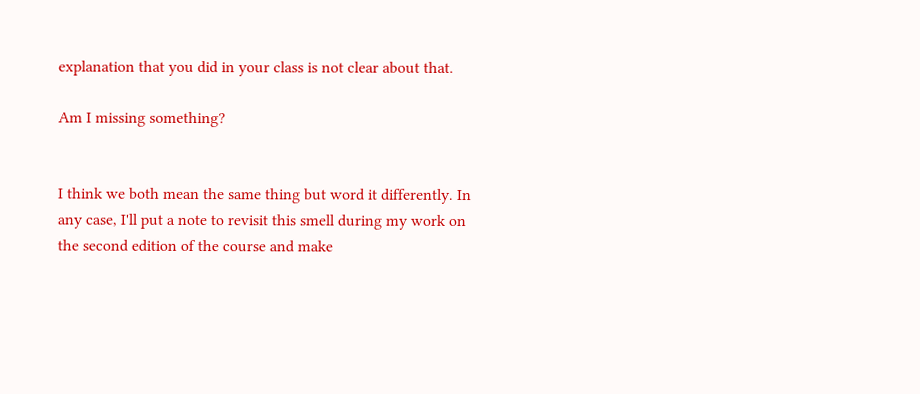explanation that you did in your class is not clear about that.

Am I missing something?


I think we both mean the same thing but word it differently. In any case, I'll put a note to revisit this smell during my work on the second edition of the course and make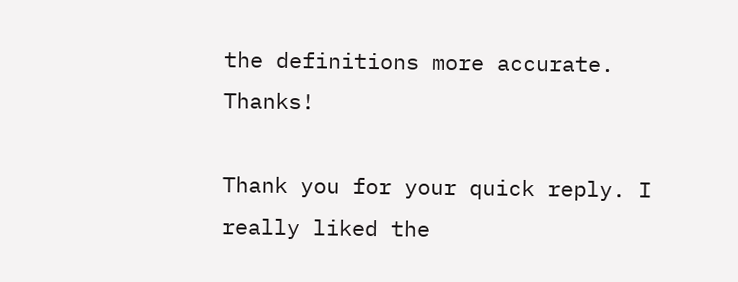the definitions more accurate. Thanks!

Thank you for your quick reply. I really liked the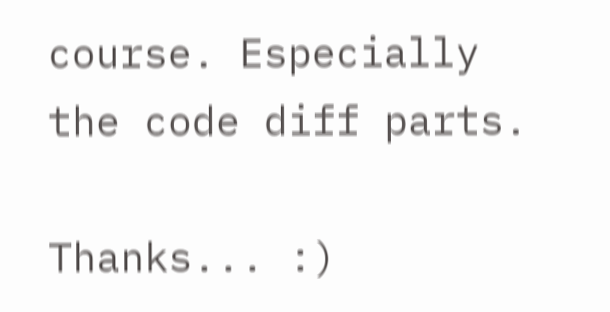course. Especially the code diff parts.

Thanks... :)